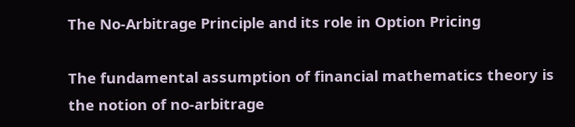The No-Arbitrage Principle and its role in Option Pricing

The fundamental assumption of financial mathematics theory is the notion of no-arbitrage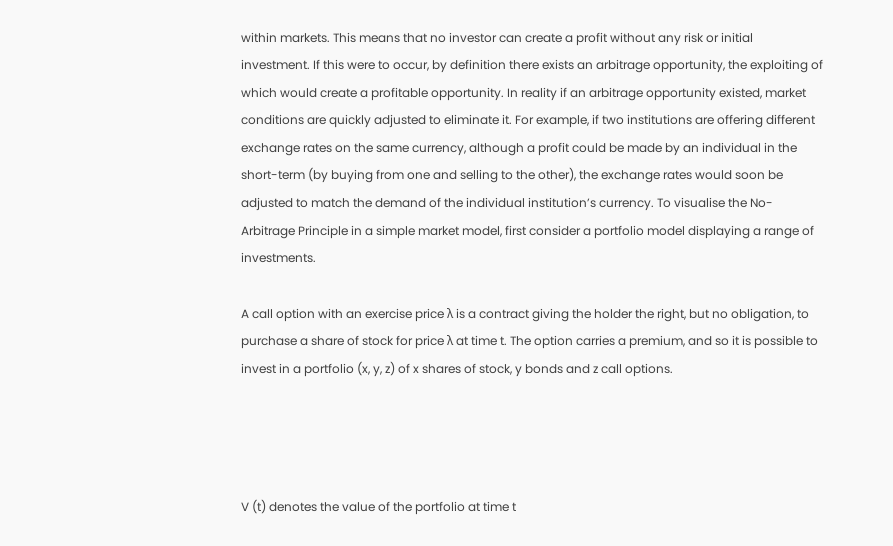within markets. This means that no investor can create a profit without any risk or initial investment. If this were to occur, by definition there exists an arbitrage opportunity, the exploiting of which would create a profitable opportunity. In reality if an arbitrage opportunity existed, market conditions are quickly adjusted to eliminate it. For example, if two institutions are offering different exchange rates on the same currency, although a profit could be made by an individual in the short-term (by buying from one and selling to the other), the exchange rates would soon be adjusted to match the demand of the individual institution’s currency. To visualise the No-Arbitrage Principle in a simple market model, first consider a portfolio model displaying a range of investments.

A call option with an exercise price λ is a contract giving the holder the right, but no obligation, to     purchase a share of stock for price λ at time t. The option carries a premium, and so it is possible to invest in a portfolio (x, y, z) of x shares of stock, y bonds and z call options.




V (t) denotes the value of the portfolio at time t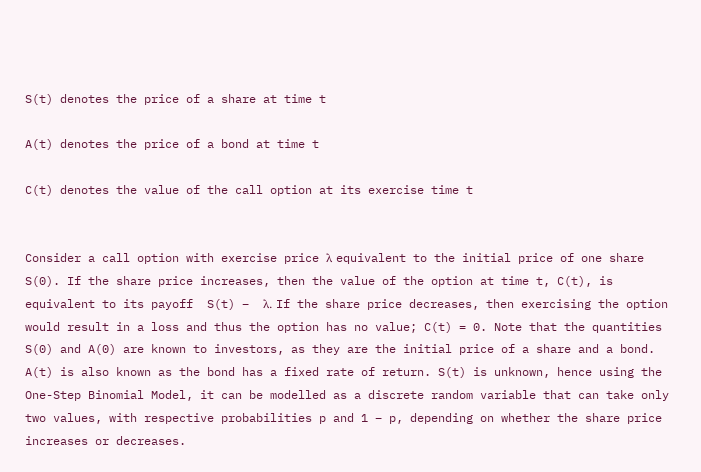S(t) denotes the price of a share at time t

A(t) denotes the price of a bond at time t

C(t) denotes the value of the call option at its exercise time t


Consider a call option with exercise price λ equivalent to the initial price of one share S(0). If the share price increases, then the value of the option at time t, C(t), is equivalent to its payoff  S(t) –  λ. If the share price decreases, then exercising the option would result in a loss and thus the option has no value; C(t) = 0. Note that the quantities S(0) and A(0) are known to investors, as they are the initial price of a share and a bond. A(t) is also known as the bond has a fixed rate of return. S(t) is unknown, hence using the One-Step Binomial Model, it can be modelled as a discrete random variable that can take only two values, with respective probabilities p and 1 – p, depending on whether the share price increases or decreases.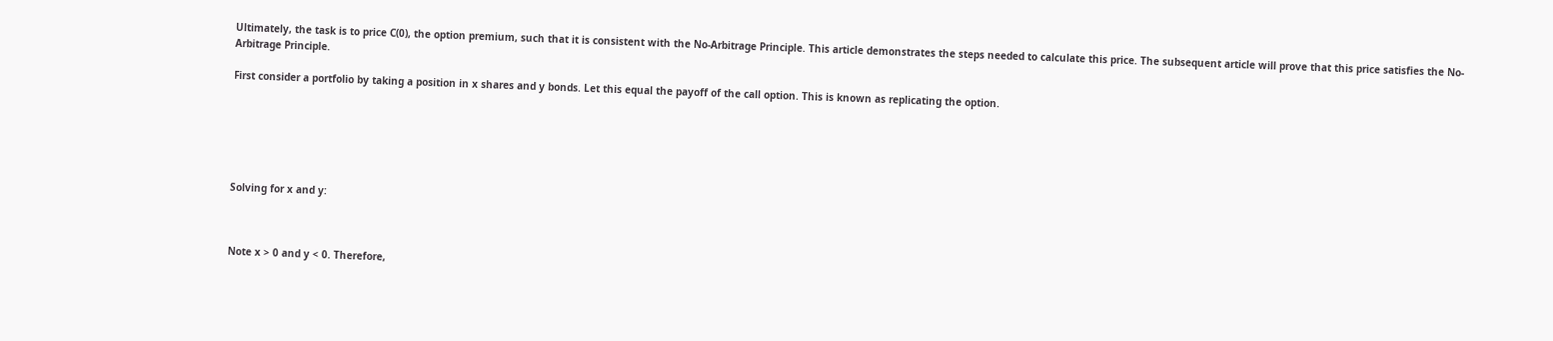Ultimately, the task is to price C(0), the option premium, such that it is consistent with the No-Arbitrage Principle. This article demonstrates the steps needed to calculate this price. The subsequent article will prove that this price satisfies the No-Arbitrage Principle.

First consider a portfolio by taking a position in x shares and y bonds. Let this equal the payoff of the call option. This is known as replicating the option.






Solving for x and y:



Note x > 0 and y < 0. Therefore,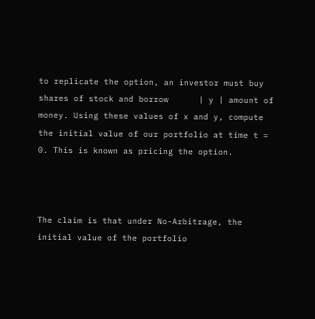to replicate the option, an investor must buy shares of stock and borrow      | y | amount of money. Using these values of x and y, compute the initial value of our portfolio at time t = 0. This is known as pricing the option.



The claim is that under No-Arbitrage, the initial value of the portfolio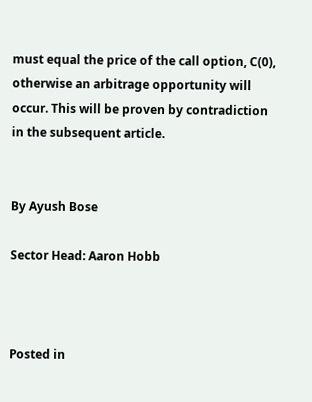must equal the price of the call option, C(0), otherwise an arbitrage opportunity will occur. This will be proven by contradiction in the subsequent article.


By Ayush Bose

Sector Head: Aaron Hobb



Posted in